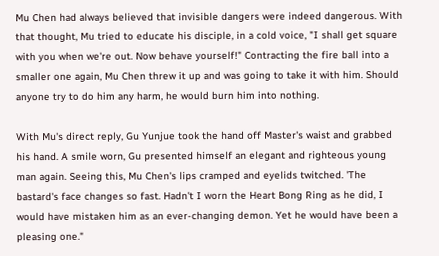Mu Chen had always believed that invisible dangers were indeed dangerous. With that thought, Mu tried to educate his disciple, in a cold voice, "I shall get square with you when we're out. Now behave yourself!" Contracting the fire ball into a smaller one again, Mu Chen threw it up and was going to take it with him. Should anyone try to do him any harm, he would burn him into nothing.

With Mu's direct reply, Gu Yunjue took the hand off Master's waist and grabbed his hand. A smile worn, Gu presented himself an elegant and righteous young man again. Seeing this, Mu Chen's lips cramped and eyelids twitched. 'The bastard's face changes so fast. Hadn't I worn the Heart Bong Ring as he did, I would have mistaken him as an ever-changing demon. Yet he would have been a pleasing one."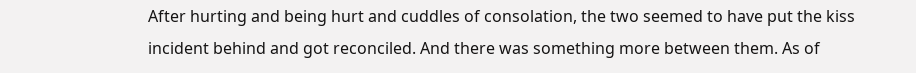After hurting and being hurt and cuddles of consolation, the two seemed to have put the kiss incident behind and got reconciled. And there was something more between them. As of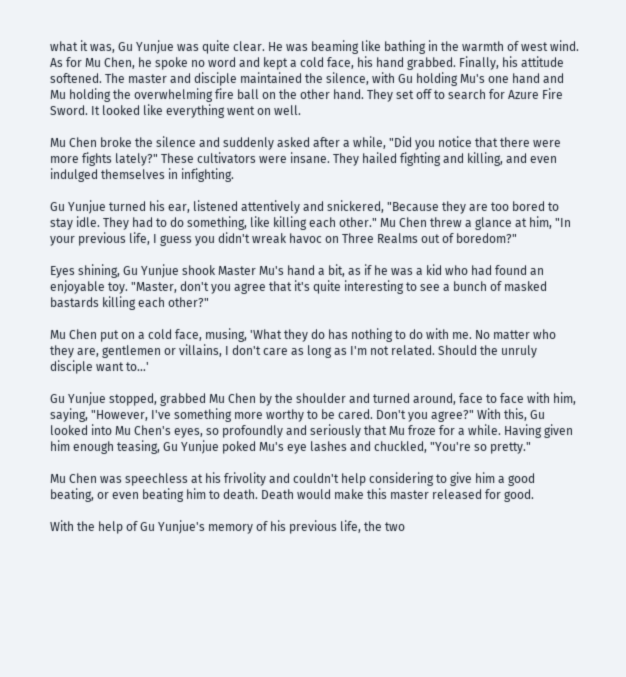what it was, Gu Yunjue was quite clear. He was beaming like bathing in the warmth of west wind. As for Mu Chen, he spoke no word and kept a cold face, his hand grabbed. Finally, his attitude softened. The master and disciple maintained the silence, with Gu holding Mu's one hand and Mu holding the overwhelming fire ball on the other hand. They set off to search for Azure Fire Sword. It looked like everything went on well.

Mu Chen broke the silence and suddenly asked after a while, "Did you notice that there were more fights lately?" These cultivators were insane. They hailed fighting and killing, and even indulged themselves in infighting.

Gu Yunjue turned his ear, listened attentively and snickered, "Because they are too bored to stay idle. They had to do something, like killing each other." Mu Chen threw a glance at him, "In your previous life, I guess you didn't wreak havoc on Three Realms out of boredom?"

Eyes shining, Gu Yunjue shook Master Mu's hand a bit, as if he was a kid who had found an enjoyable toy. "Master, don't you agree that it's quite interesting to see a bunch of masked bastards killing each other?"

Mu Chen put on a cold face, musing, 'What they do has nothing to do with me. No matter who they are, gentlemen or villains, I don't care as long as I'm not related. Should the unruly disciple want to…'

Gu Yunjue stopped, grabbed Mu Chen by the shoulder and turned around, face to face with him, saying, "However, I've something more worthy to be cared. Don't you agree?" With this, Gu looked into Mu Chen's eyes, so profoundly and seriously that Mu froze for a while. Having given him enough teasing, Gu Yunjue poked Mu's eye lashes and chuckled, "You're so pretty."

Mu Chen was speechless at his frivolity and couldn't help considering to give him a good beating, or even beating him to death. Death would make this master released for good.

With the help of Gu Yunjue's memory of his previous life, the two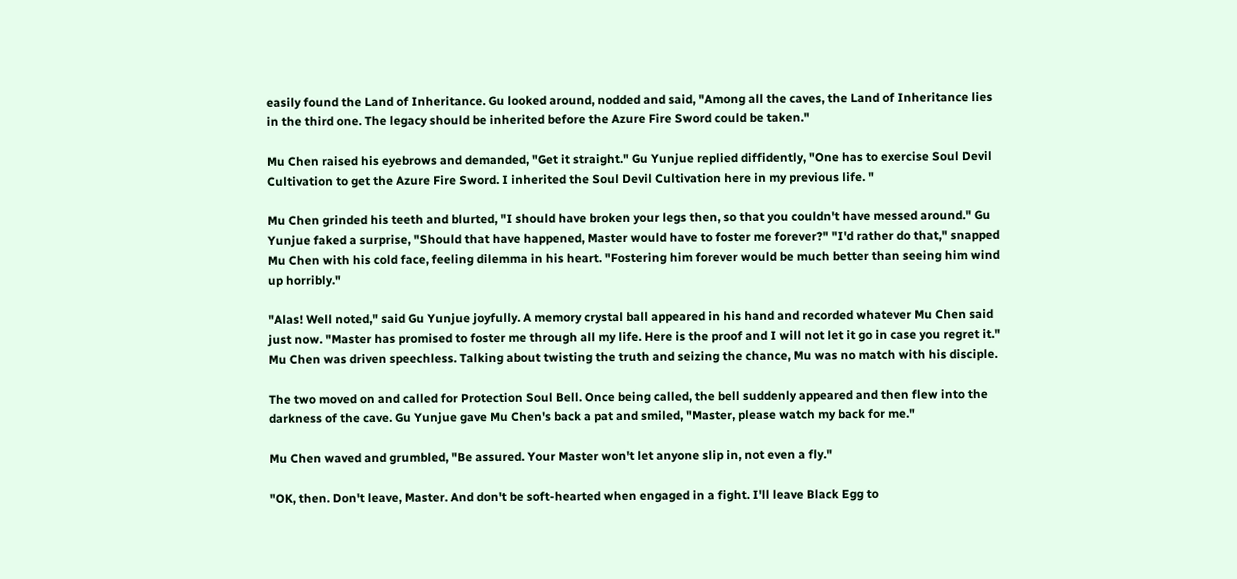easily found the Land of Inheritance. Gu looked around, nodded and said, "Among all the caves, the Land of Inheritance lies in the third one. The legacy should be inherited before the Azure Fire Sword could be taken."

Mu Chen raised his eyebrows and demanded, "Get it straight." Gu Yunjue replied diffidently, "One has to exercise Soul Devil Cultivation to get the Azure Fire Sword. I inherited the Soul Devil Cultivation here in my previous life. "

Mu Chen grinded his teeth and blurted, "I should have broken your legs then, so that you couldn't have messed around." Gu Yunjue faked a surprise, "Should that have happened, Master would have to foster me forever?" "I'd rather do that," snapped Mu Chen with his cold face, feeling dilemma in his heart. "Fostering him forever would be much better than seeing him wind up horribly."

"Alas! Well noted," said Gu Yunjue joyfully. A memory crystal ball appeared in his hand and recorded whatever Mu Chen said just now. "Master has promised to foster me through all my life. Here is the proof and I will not let it go in case you regret it." Mu Chen was driven speechless. Talking about twisting the truth and seizing the chance, Mu was no match with his disciple.

The two moved on and called for Protection Soul Bell. Once being called, the bell suddenly appeared and then flew into the darkness of the cave. Gu Yunjue gave Mu Chen's back a pat and smiled, "Master, please watch my back for me."

Mu Chen waved and grumbled, "Be assured. Your Master won't let anyone slip in, not even a fly."

"OK, then. Don't leave, Master. And don't be soft-hearted when engaged in a fight. I'll leave Black Egg to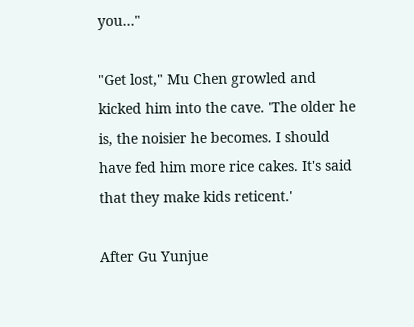you…"

"Get lost," Mu Chen growled and kicked him into the cave. 'The older he is, the noisier he becomes. I should have fed him more rice cakes. It's said that they make kids reticent.'

After Gu Yunjue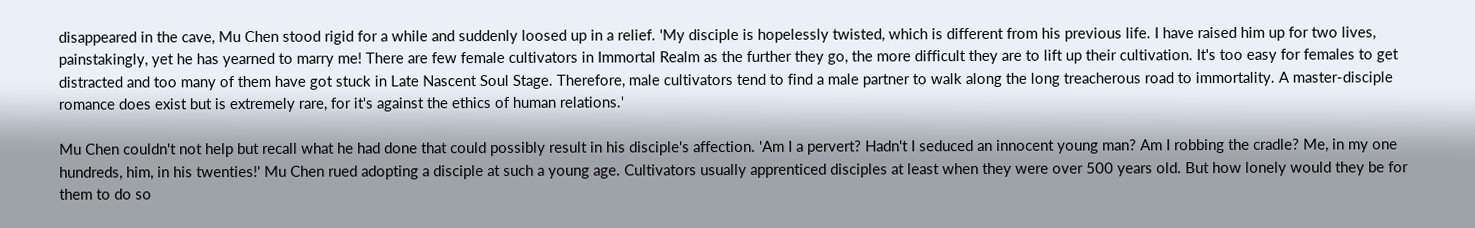disappeared in the cave, Mu Chen stood rigid for a while and suddenly loosed up in a relief. 'My disciple is hopelessly twisted, which is different from his previous life. I have raised him up for two lives, painstakingly, yet he has yearned to marry me! There are few female cultivators in Immortal Realm as the further they go, the more difficult they are to lift up their cultivation. It's too easy for females to get distracted and too many of them have got stuck in Late Nascent Soul Stage. Therefore, male cultivators tend to find a male partner to walk along the long treacherous road to immortality. A master-disciple romance does exist but is extremely rare, for it's against the ethics of human relations.'

Mu Chen couldn't not help but recall what he had done that could possibly result in his disciple's affection. 'Am I a pervert? Hadn't I seduced an innocent young man? Am I robbing the cradle? Me, in my one hundreds, him, in his twenties!' Mu Chen rued adopting a disciple at such a young age. Cultivators usually apprenticed disciples at least when they were over 500 years old. But how lonely would they be for them to do so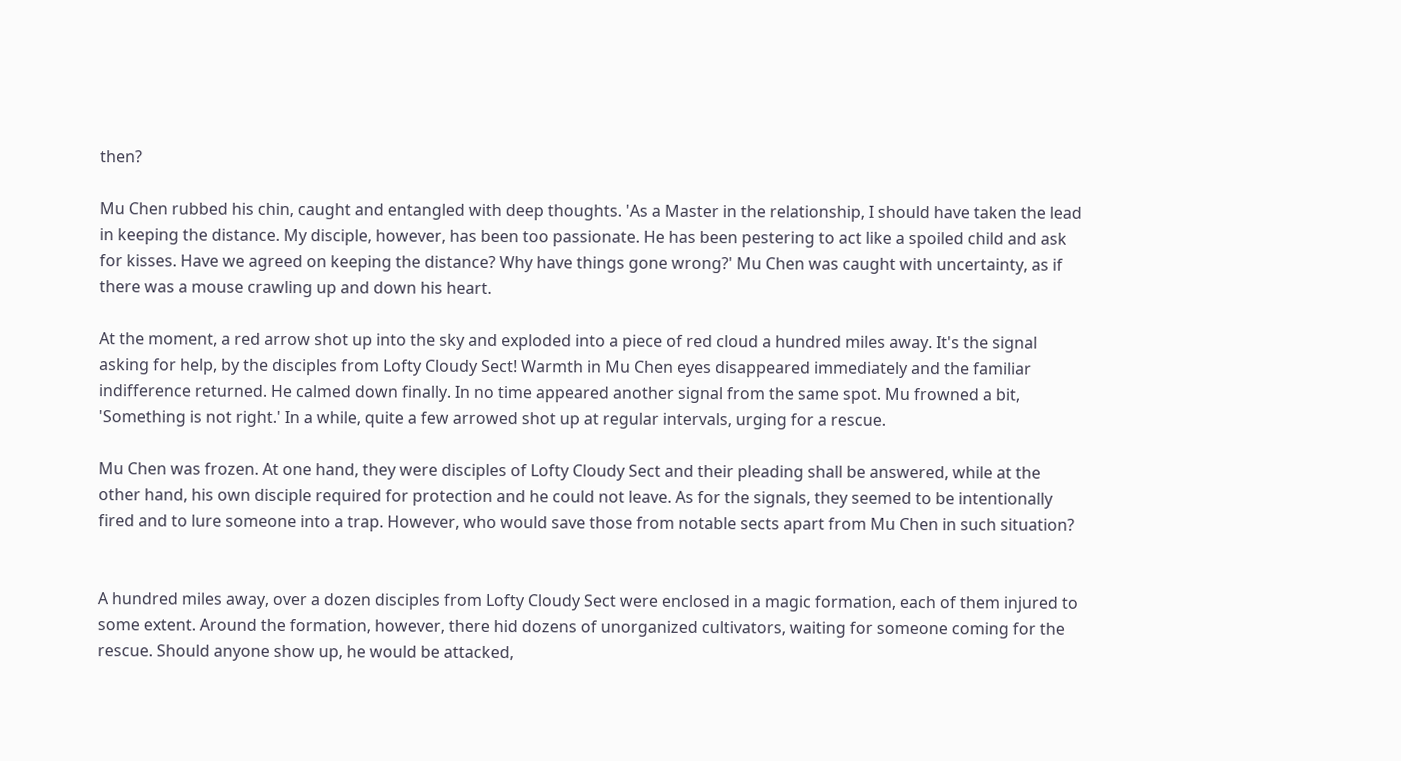then?

Mu Chen rubbed his chin, caught and entangled with deep thoughts. 'As a Master in the relationship, I should have taken the lead in keeping the distance. My disciple, however, has been too passionate. He has been pestering to act like a spoiled child and ask for kisses. Have we agreed on keeping the distance? Why have things gone wrong?' Mu Chen was caught with uncertainty, as if there was a mouse crawling up and down his heart.

At the moment, a red arrow shot up into the sky and exploded into a piece of red cloud a hundred miles away. It's the signal asking for help, by the disciples from Lofty Cloudy Sect! Warmth in Mu Chen eyes disappeared immediately and the familiar indifference returned. He calmed down finally. In no time appeared another signal from the same spot. Mu frowned a bit, 'Something is not right.' In a while, quite a few arrowed shot up at regular intervals, urging for a rescue.

Mu Chen was frozen. At one hand, they were disciples of Lofty Cloudy Sect and their pleading shall be answered, while at the other hand, his own disciple required for protection and he could not leave. As for the signals, they seemed to be intentionally fired and to lure someone into a trap. However, who would save those from notable sects apart from Mu Chen in such situation?


A hundred miles away, over a dozen disciples from Lofty Cloudy Sect were enclosed in a magic formation, each of them injured to some extent. Around the formation, however, there hid dozens of unorganized cultivators, waiting for someone coming for the rescue. Should anyone show up, he would be attacked,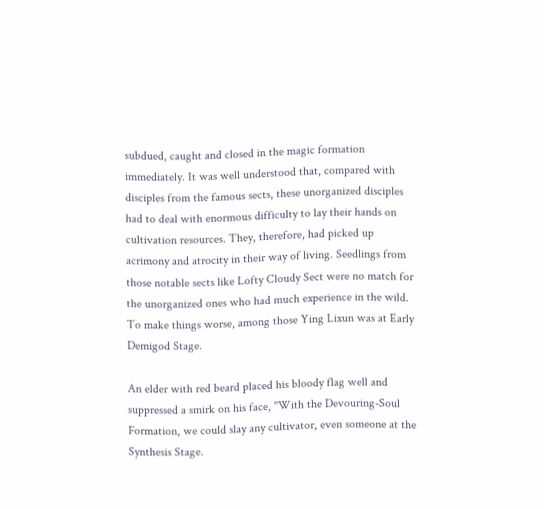subdued, caught and closed in the magic formation immediately. It was well understood that, compared with disciples from the famous sects, these unorganized disciples had to deal with enormous difficulty to lay their hands on cultivation resources. They, therefore, had picked up acrimony and atrocity in their way of living. Seedlings from those notable sects like Lofty Cloudy Sect were no match for the unorganized ones who had much experience in the wild. To make things worse, among those Ying Lixun was at Early Demigod Stage.

An elder with red beard placed his bloody flag well and suppressed a smirk on his face, "With the Devouring-Soul Formation, we could slay any cultivator, even someone at the Synthesis Stage.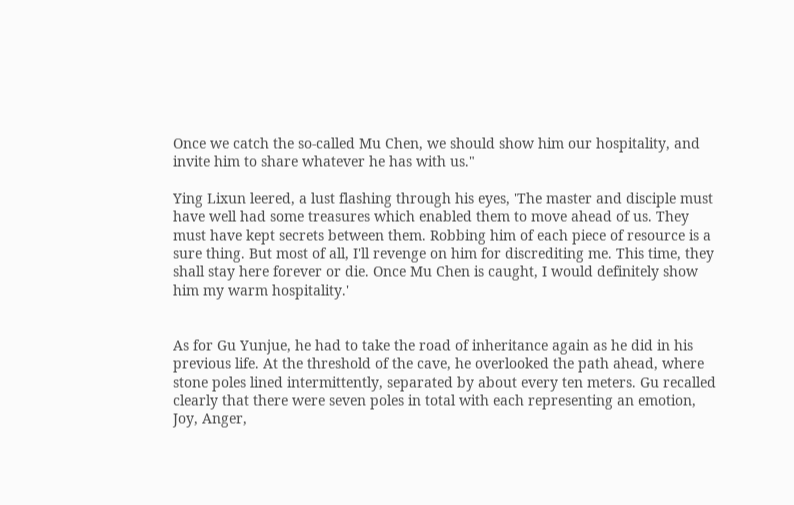Once we catch the so-called Mu Chen, we should show him our hospitality, and invite him to share whatever he has with us."

Ying Lixun leered, a lust flashing through his eyes, 'The master and disciple must have well had some treasures which enabled them to move ahead of us. They must have kept secrets between them. Robbing him of each piece of resource is a sure thing. But most of all, I'll revenge on him for discrediting me. This time, they shall stay here forever or die. Once Mu Chen is caught, I would definitely show him my warm hospitality.'


As for Gu Yunjue, he had to take the road of inheritance again as he did in his previous life. At the threshold of the cave, he overlooked the path ahead, where stone poles lined intermittently, separated by about every ten meters. Gu recalled clearly that there were seven poles in total with each representing an emotion, Joy, Anger,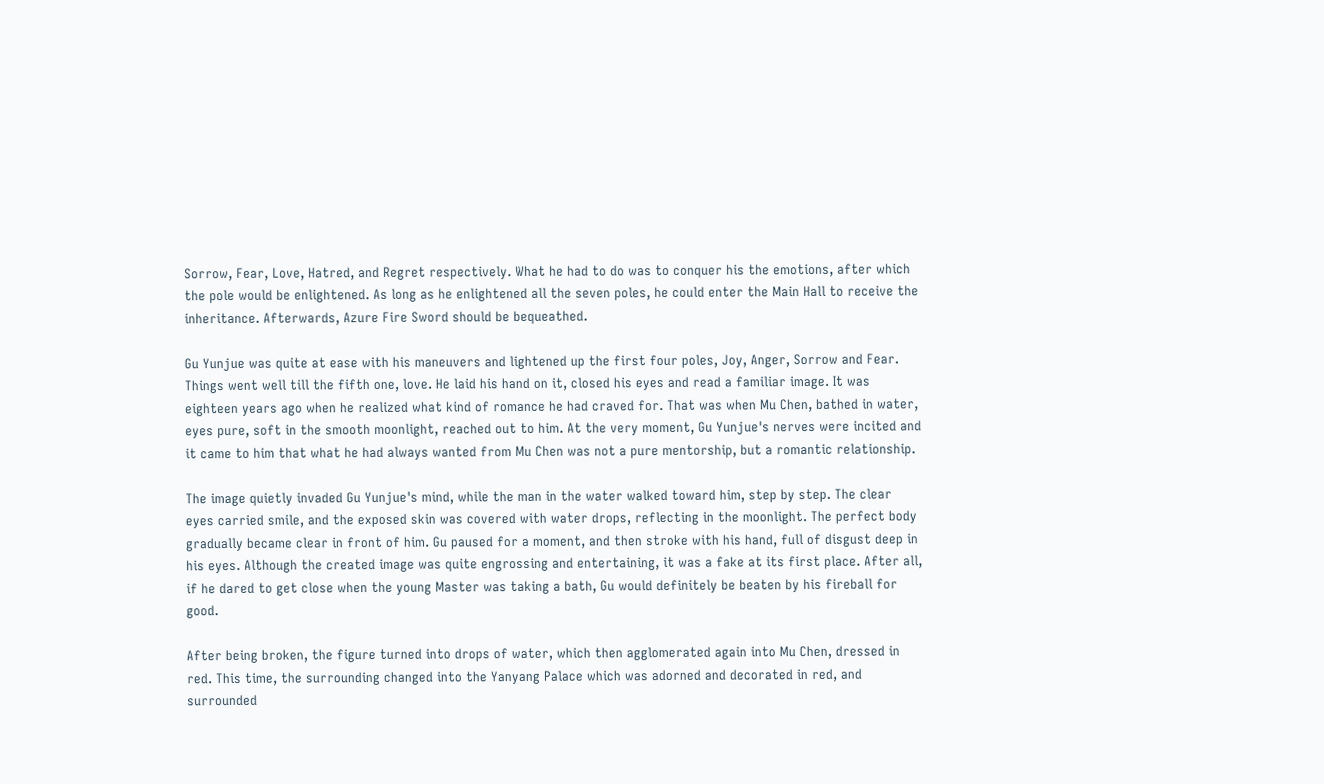Sorrow, Fear, Love, Hatred, and Regret respectively. What he had to do was to conquer his the emotions, after which the pole would be enlightened. As long as he enlightened all the seven poles, he could enter the Main Hall to receive the inheritance. Afterwards, Azure Fire Sword should be bequeathed.

Gu Yunjue was quite at ease with his maneuvers and lightened up the first four poles, Joy, Anger, Sorrow and Fear. Things went well till the fifth one, love. He laid his hand on it, closed his eyes and read a familiar image. It was eighteen years ago when he realized what kind of romance he had craved for. That was when Mu Chen, bathed in water, eyes pure, soft in the smooth moonlight, reached out to him. At the very moment, Gu Yunjue's nerves were incited and it came to him that what he had always wanted from Mu Chen was not a pure mentorship, but a romantic relationship.

The image quietly invaded Gu Yunjue's mind, while the man in the water walked toward him, step by step. The clear eyes carried smile, and the exposed skin was covered with water drops, reflecting in the moonlight. The perfect body gradually became clear in front of him. Gu paused for a moment, and then stroke with his hand, full of disgust deep in his eyes. Although the created image was quite engrossing and entertaining, it was a fake at its first place. After all, if he dared to get close when the young Master was taking a bath, Gu would definitely be beaten by his fireball for good.

After being broken, the figure turned into drops of water, which then agglomerated again into Mu Chen, dressed in red. This time, the surrounding changed into the Yanyang Palace which was adorned and decorated in red, and surrounded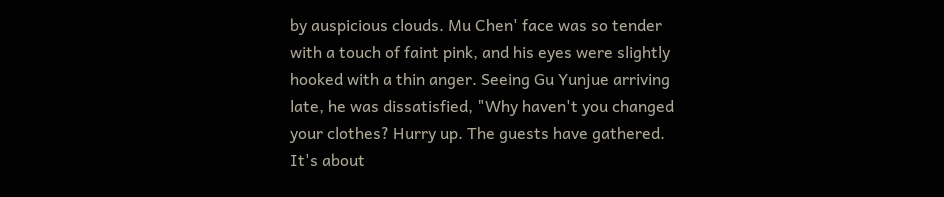by auspicious clouds. Mu Chen' face was so tender with a touch of faint pink, and his eyes were slightly hooked with a thin anger. Seeing Gu Yunjue arriving late, he was dissatisfied, "Why haven't you changed your clothes? Hurry up. The guests have gathered. It's about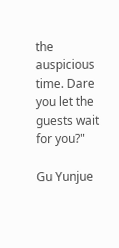the auspicious time. Dare you let the guests wait for you?"

Gu Yunjue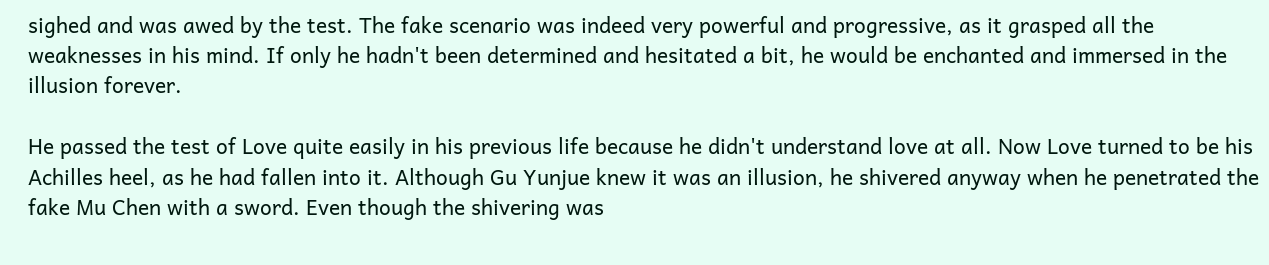sighed and was awed by the test. The fake scenario was indeed very powerful and progressive, as it grasped all the weaknesses in his mind. If only he hadn't been determined and hesitated a bit, he would be enchanted and immersed in the illusion forever.

He passed the test of Love quite easily in his previous life because he didn't understand love at all. Now Love turned to be his Achilles heel, as he had fallen into it. Although Gu Yunjue knew it was an illusion, he shivered anyway when he penetrated the fake Mu Chen with a sword. Even though the shivering was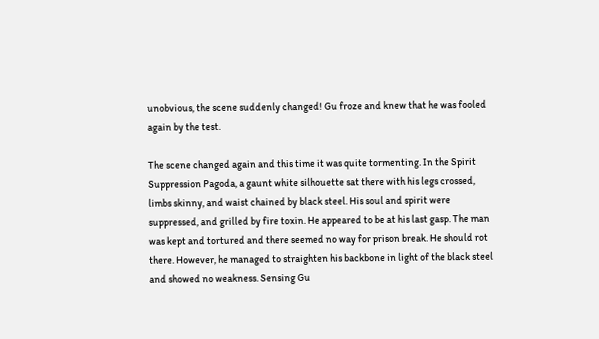unobvious, the scene suddenly changed! Gu froze and knew that he was fooled again by the test.

The scene changed again and this time it was quite tormenting. In the Spirit Suppression Pagoda, a gaunt white silhouette sat there with his legs crossed, limbs skinny, and waist chained by black steel. His soul and spirit were suppressed, and grilled by fire toxin. He appeared to be at his last gasp. The man was kept and tortured and there seemed no way for prison break. He should rot there. However, he managed to straighten his backbone in light of the black steel and showed no weakness. Sensing Gu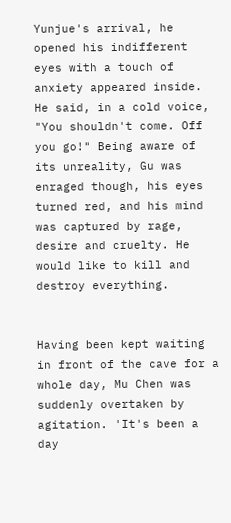Yunjue's arrival, he opened his indifferent eyes with a touch of anxiety appeared inside. He said, in a cold voice, "You shouldn't come. Off you go!" Being aware of its unreality, Gu was enraged though, his eyes turned red, and his mind was captured by rage, desire and cruelty. He would like to kill and destroy everything.


Having been kept waiting in front of the cave for a whole day, Mu Chen was suddenly overtaken by agitation. 'It's been a day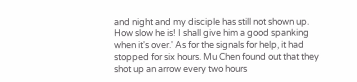and night and my disciple has still not shown up. How slow he is! I shall give him a good spanking when it's over.' As for the signals for help, it had stopped for six hours. Mu Chen found out that they shot up an arrow every two hours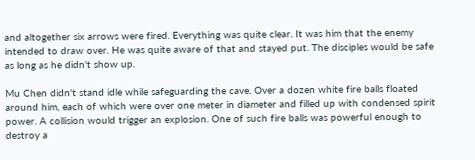and altogether six arrows were fired. Everything was quite clear. It was him that the enemy intended to draw over. He was quite aware of that and stayed put. The disciples would be safe as long as he didn't show up.

Mu Chen didn't stand idle while safeguarding the cave. Over a dozen white fire balls floated around him, each of which were over one meter in diameter and filled up with condensed spirit power. A collision would trigger an explosion. One of such fire balls was powerful enough to destroy a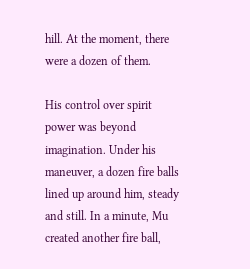hill. At the moment, there were a dozen of them.

His control over spirit power was beyond imagination. Under his maneuver, a dozen fire balls lined up around him, steady and still. In a minute, Mu created another fire ball,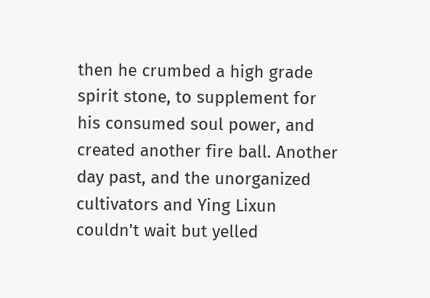then he crumbed a high grade spirit stone, to supplement for his consumed soul power, and created another fire ball. Another day past, and the unorganized cultivators and Ying Lixun couldn't wait but yelled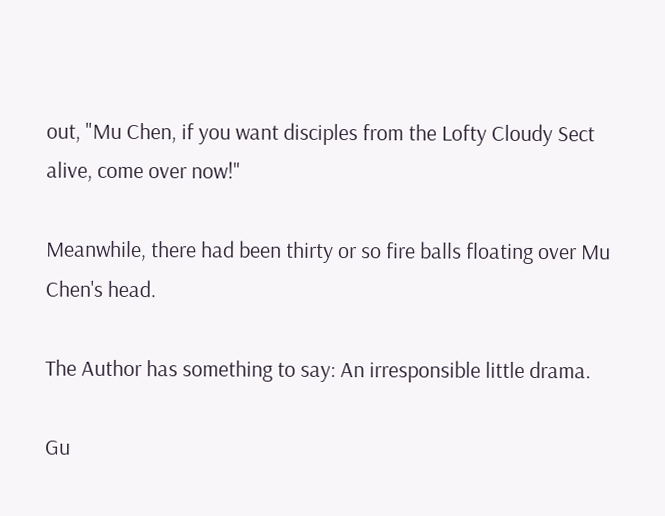out, "Mu Chen, if you want disciples from the Lofty Cloudy Sect alive, come over now!"

Meanwhile, there had been thirty or so fire balls floating over Mu Chen's head.

The Author has something to say: An irresponsible little drama.

Gu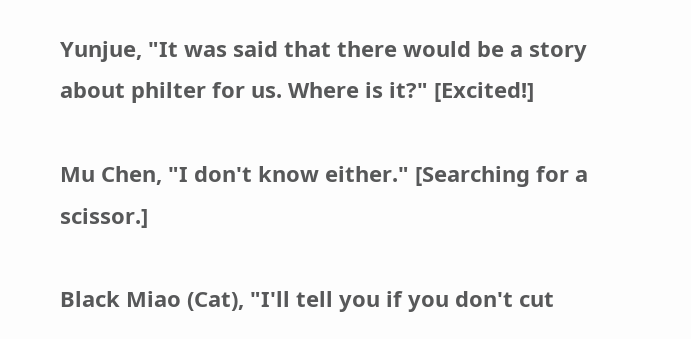Yunjue, "It was said that there would be a story about philter for us. Where is it?" [Excited!]

Mu Chen, "I don't know either." [Searching for a scissor.]

Black Miao (Cat), "I'll tell you if you don't cut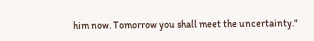him now. Tomorrow you shall meet the uncertainty."